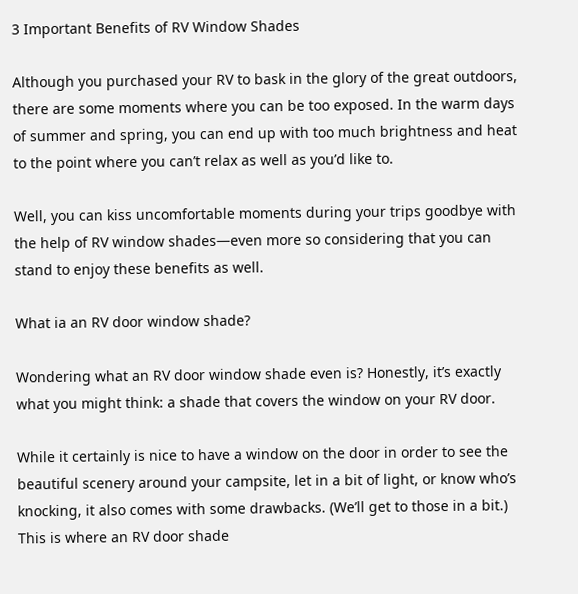3 Important Benefits of RV Window Shades

Although you purchased your RV to bask in the glory of the great outdoors, there are some moments where you can be too exposed. In the warm days of summer and spring, you can end up with too much brightness and heat to the point where you can’t relax as well as you’d like to.

Well, you can kiss uncomfortable moments during your trips goodbye with the help of RV window shades—even more so considering that you can stand to enjoy these benefits as well.

What ia an RV door window shade?

Wondering what an RV door window shade even is? Honestly, it’s exactly what you might think: a shade that covers the window on your RV door.

While it certainly is nice to have a window on the door in order to see the beautiful scenery around your campsite, let in a bit of light, or know who’s knocking, it also comes with some drawbacks. (We’ll get to those in a bit.) This is where an RV door shade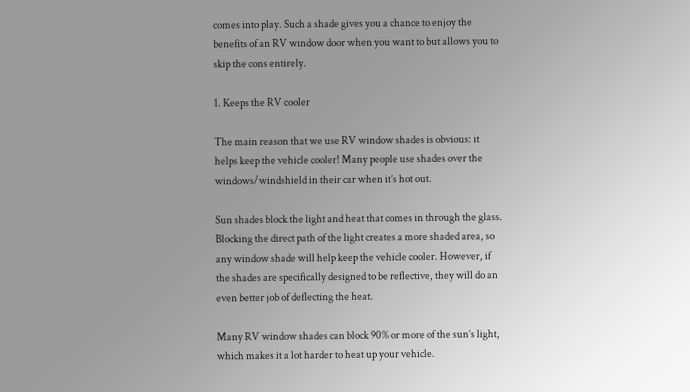comes into play. Such a shade gives you a chance to enjoy the benefits of an RV window door when you want to but allows you to skip the cons entirely.

1. Keeps the RV cooler

The main reason that we use RV window shades is obvious: it helps keep the vehicle cooler! Many people use shades over the windows/windshield in their car when it’s hot out.

Sun shades block the light and heat that comes in through the glass. Blocking the direct path of the light creates a more shaded area, so any window shade will help keep the vehicle cooler. However, if the shades are specifically designed to be reflective, they will do an even better job of deflecting the heat.

Many RV window shades can block 90% or more of the sun’s light, which makes it a lot harder to heat up your vehicle.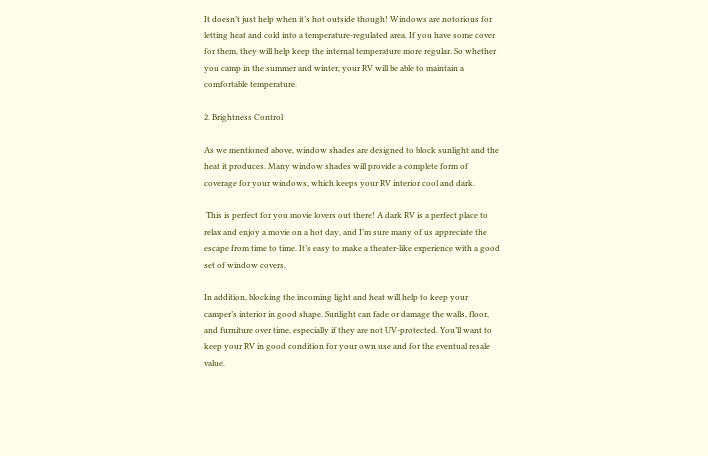It doesn’t just help when it’s hot outside though! Windows are notorious for letting heat and cold into a temperature-regulated area. If you have some cover for them, they will help keep the internal temperature more regular. So whether you camp in the summer and winter, your RV will be able to maintain a comfortable temperature.

2. Brightness Control

As we mentioned above, window shades are designed to block sunlight and the heat it produces. Many window shades will provide a complete form of coverage for your windows, which keeps your RV interior cool and dark.

 This is perfect for you movie lovers out there! A dark RV is a perfect place to relax and enjoy a movie on a hot day, and I’m sure many of us appreciate the escape from time to time. It’s easy to make a theater-like experience with a good set of window covers.

In addition, blocking the incoming light and heat will help to keep your camper’s interior in good shape. Sunlight can fade or damage the walls, floor, and furniture over time, especially if they are not UV-protected. You’ll want to keep your RV in good condition for your own use and for the eventual resale value.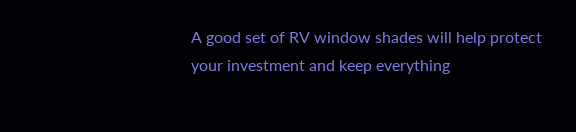A good set of RV window shades will help protect your investment and keep everything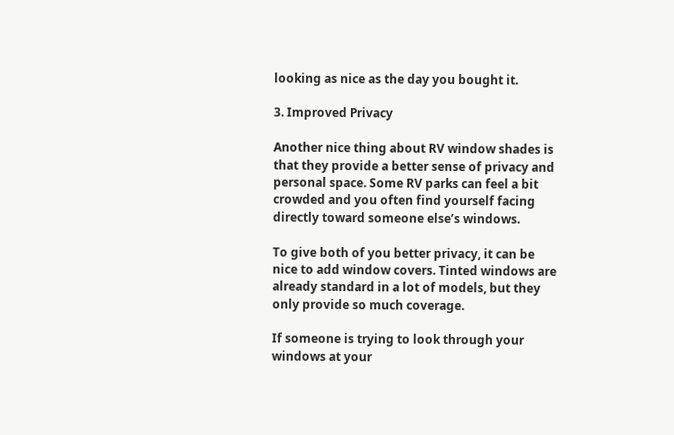looking as nice as the day you bought it.

3. Improved Privacy

Another nice thing about RV window shades is that they provide a better sense of privacy and personal space. Some RV parks can feel a bit crowded and you often find yourself facing directly toward someone else’s windows.

To give both of you better privacy, it can be nice to add window covers. Tinted windows are already standard in a lot of models, but they only provide so much coverage.

If someone is trying to look through your windows at your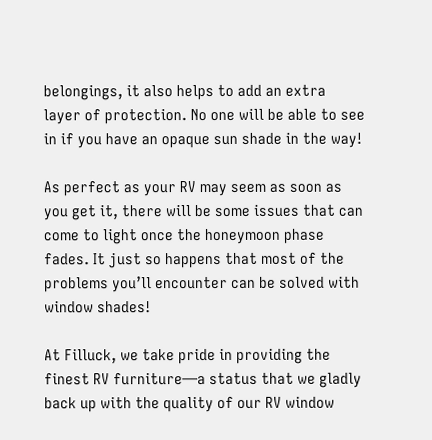belongings, it also helps to add an extra layer of protection. No one will be able to see in if you have an opaque sun shade in the way!

As perfect as your RV may seem as soon as you get it, there will be some issues that can come to light once the honeymoon phase fades. It just so happens that most of the problems you’ll encounter can be solved with window shades!

At Filluck, we take pride in providing the finest RV furniture—a status that we gladly back up with the quality of our RV window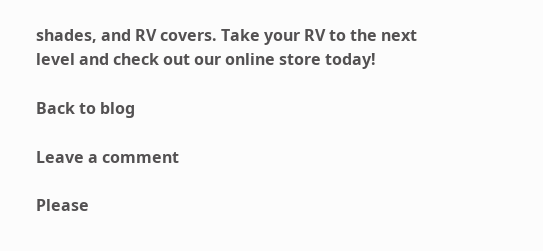shades, and RV covers. Take your RV to the next level and check out our online store today!

Back to blog

Leave a comment

Please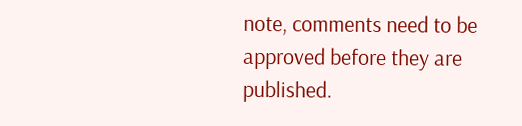note, comments need to be approved before they are published.